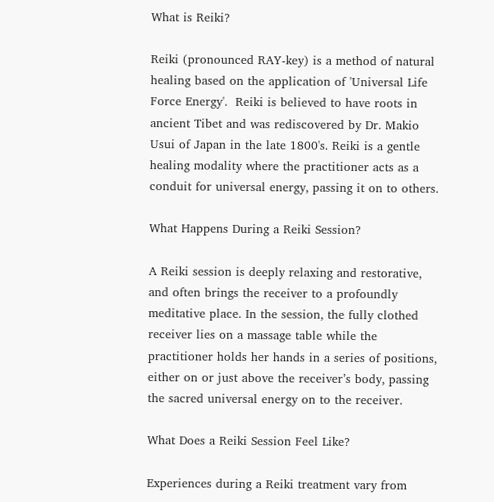What is Reiki?

Reiki (pronounced RAY-key) is a method of natural healing based on the application of 'Universal Life Force Energy'.  Reiki is believed to have roots in ancient Tibet and was rediscovered by Dr. Makio Usui of Japan in the late 1800's. Reiki is a gentle healing modality where the practitioner acts as a conduit for universal energy, passing it on to others.

What Happens During a Reiki Session?

A Reiki session is deeply relaxing and restorative, and often brings the receiver to a profoundly meditative place. In the session, the fully clothed receiver lies on a massage table while the practitioner holds her hands in a series of positions, either on or just above the receiver’s body, passing the sacred universal energy on to the receiver.

What Does a Reiki Session Feel Like?

Experiences during a Reiki treatment vary from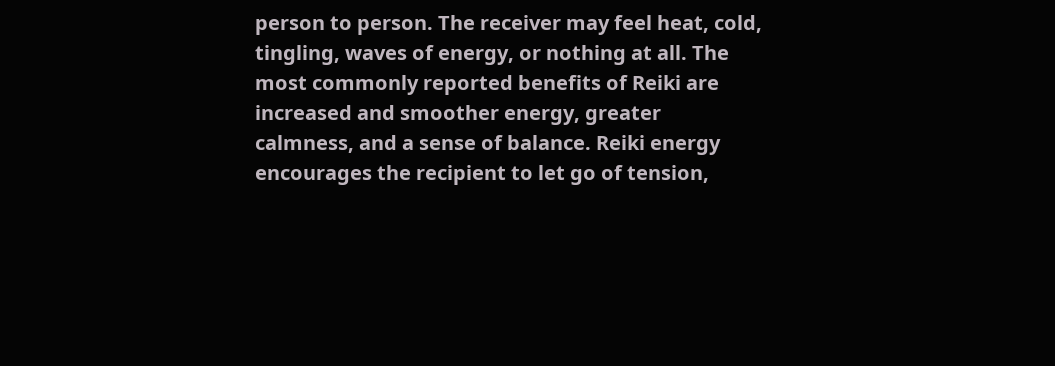person to person. The receiver may feel heat, cold, tingling, waves of energy, or nothing at all. The most commonly reported benefits of Reiki are increased and smoother energy, greater calmness, and a sense of balance. Reiki energy encourages the recipient to let go of tension,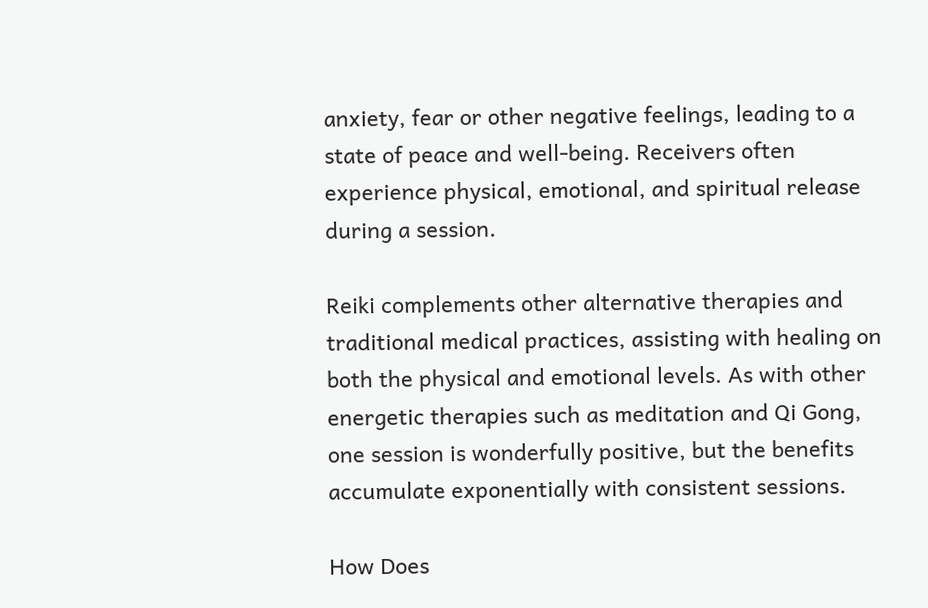anxiety, fear or other negative feelings, leading to a state of peace and well-being. Receivers often experience physical, emotional, and spiritual release during a session.

Reiki complements other alternative therapies and traditional medical practices, assisting with healing on both the physical and emotional levels. As with other energetic therapies such as meditation and Qi Gong, one session is wonderfully positive, but the benefits accumulate exponentially with consistent sessions.

How Does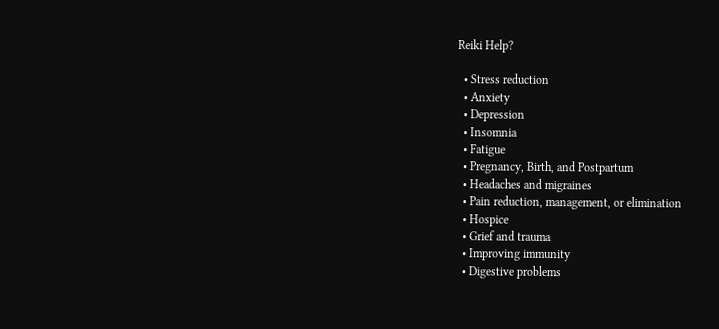Reiki Help?

  • Stress reduction
  • Anxiety
  • Depression
  • Insomnia
  • Fatigue
  • Pregnancy, Birth, and Postpartum
  • Headaches and migraines
  • Pain reduction, management, or elimination
  • Hospice
  • Grief and trauma
  • Improving immunity
  • Digestive problems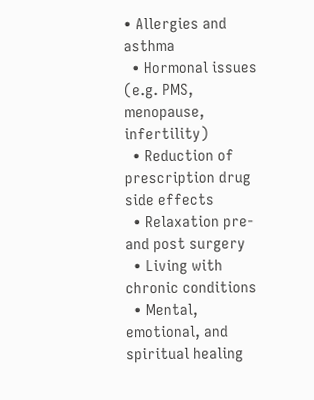• Allergies and asthma
  • Hormonal issues (e.g. PMS, menopause, infertility)
  • Reduction of prescription drug side effects
  • Relaxation pre- and post surgery
  • Living with chronic conditions
  • Mental, emotional, and spiritual healing